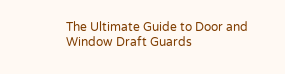The Ultimate Guide to Door and Window Draft Guards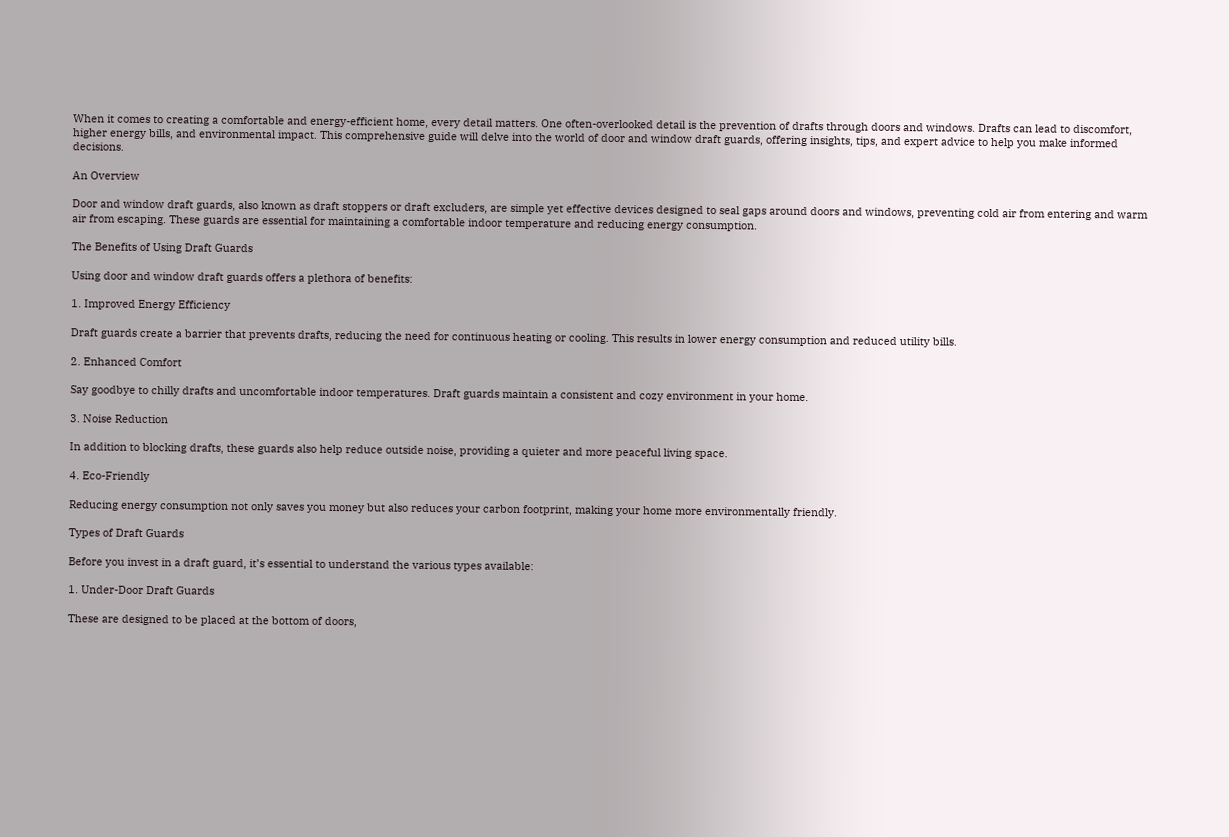When it comes to creating a comfortable and energy-efficient home, every detail matters. One often-overlooked detail is the prevention of drafts through doors and windows. Drafts can lead to discomfort, higher energy bills, and environmental impact. This comprehensive guide will delve into the world of door and window draft guards, offering insights, tips, and expert advice to help you make informed decisions.

An Overview

Door and window draft guards, also known as draft stoppers or draft excluders, are simple yet effective devices designed to seal gaps around doors and windows, preventing cold air from entering and warm air from escaping. These guards are essential for maintaining a comfortable indoor temperature and reducing energy consumption.

The Benefits of Using Draft Guards

Using door and window draft guards offers a plethora of benefits:

1. Improved Energy Efficiency

Draft guards create a barrier that prevents drafts, reducing the need for continuous heating or cooling. This results in lower energy consumption and reduced utility bills.

2. Enhanced Comfort

Say goodbye to chilly drafts and uncomfortable indoor temperatures. Draft guards maintain a consistent and cozy environment in your home.

3. Noise Reduction

In addition to blocking drafts, these guards also help reduce outside noise, providing a quieter and more peaceful living space.

4. Eco-Friendly

Reducing energy consumption not only saves you money but also reduces your carbon footprint, making your home more environmentally friendly.

Types of Draft Guards

Before you invest in a draft guard, it’s essential to understand the various types available:

1. Under-Door Draft Guards

These are designed to be placed at the bottom of doors,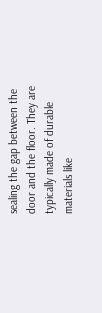sealing the gap between the door and the floor. They are typically made of durable materials like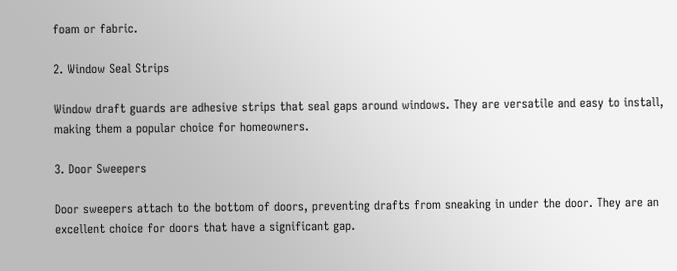foam or fabric.

2. Window Seal Strips

Window draft guards are adhesive strips that seal gaps around windows. They are versatile and easy to install, making them a popular choice for homeowners.

3. Door Sweepers

Door sweepers attach to the bottom of doors, preventing drafts from sneaking in under the door. They are an excellent choice for doors that have a significant gap.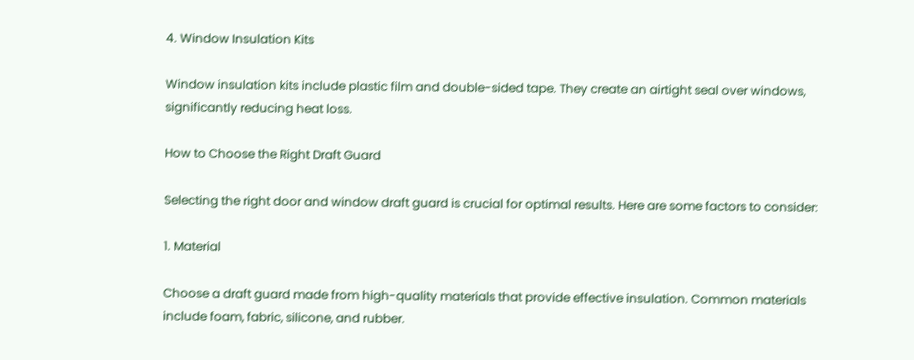4. Window Insulation Kits

Window insulation kits include plastic film and double-sided tape. They create an airtight seal over windows, significantly reducing heat loss.

How to Choose the Right Draft Guard

Selecting the right door and window draft guard is crucial for optimal results. Here are some factors to consider:

1. Material

Choose a draft guard made from high-quality materials that provide effective insulation. Common materials include foam, fabric, silicone, and rubber.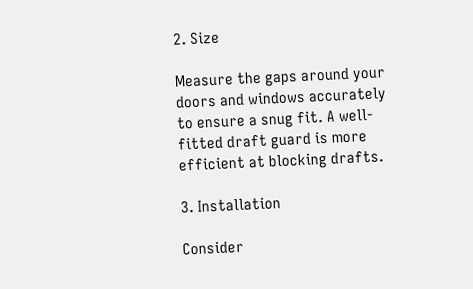2. Size

Measure the gaps around your doors and windows accurately to ensure a snug fit. A well-fitted draft guard is more efficient at blocking drafts.

3. Installation

Consider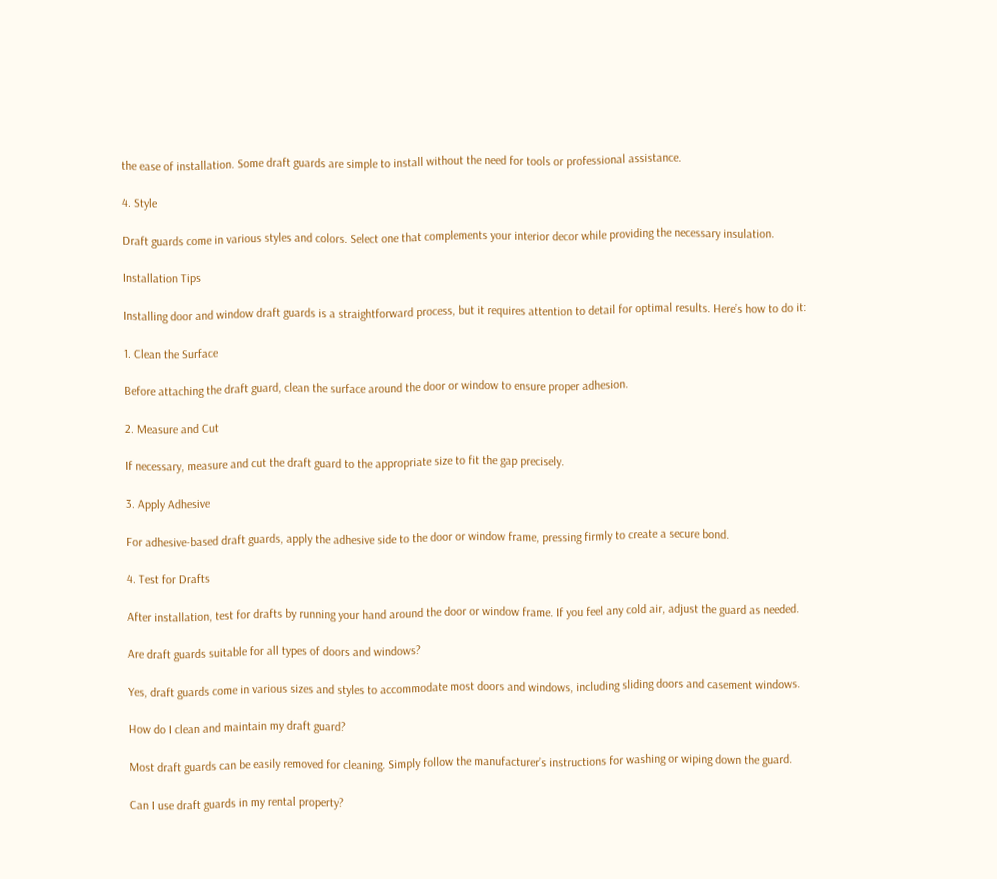the ease of installation. Some draft guards are simple to install without the need for tools or professional assistance.

4. Style

Draft guards come in various styles and colors. Select one that complements your interior decor while providing the necessary insulation.

Installation Tips

Installing door and window draft guards is a straightforward process, but it requires attention to detail for optimal results. Here’s how to do it:

1. Clean the Surface

Before attaching the draft guard, clean the surface around the door or window to ensure proper adhesion.

2. Measure and Cut

If necessary, measure and cut the draft guard to the appropriate size to fit the gap precisely.

3. Apply Adhesive

For adhesive-based draft guards, apply the adhesive side to the door or window frame, pressing firmly to create a secure bond.

4. Test for Drafts

After installation, test for drafts by running your hand around the door or window frame. If you feel any cold air, adjust the guard as needed.

Are draft guards suitable for all types of doors and windows?

Yes, draft guards come in various sizes and styles to accommodate most doors and windows, including sliding doors and casement windows.

How do I clean and maintain my draft guard?

Most draft guards can be easily removed for cleaning. Simply follow the manufacturer’s instructions for washing or wiping down the guard.

Can I use draft guards in my rental property?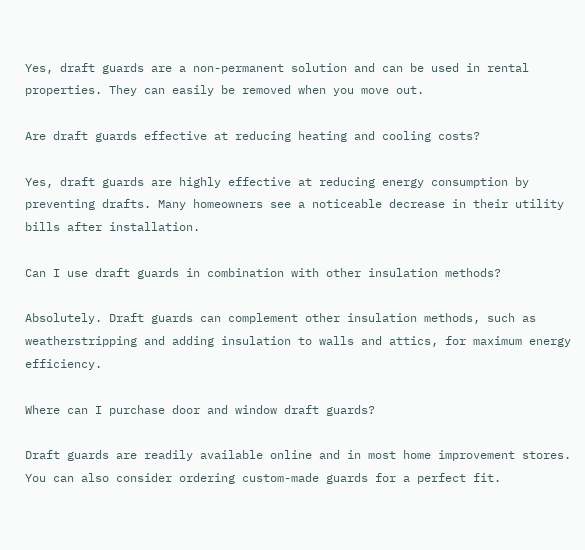Yes, draft guards are a non-permanent solution and can be used in rental properties. They can easily be removed when you move out.

Are draft guards effective at reducing heating and cooling costs?

Yes, draft guards are highly effective at reducing energy consumption by preventing drafts. Many homeowners see a noticeable decrease in their utility bills after installation.

Can I use draft guards in combination with other insulation methods?

Absolutely. Draft guards can complement other insulation methods, such as weatherstripping and adding insulation to walls and attics, for maximum energy efficiency.

Where can I purchase door and window draft guards?

Draft guards are readily available online and in most home improvement stores. You can also consider ordering custom-made guards for a perfect fit.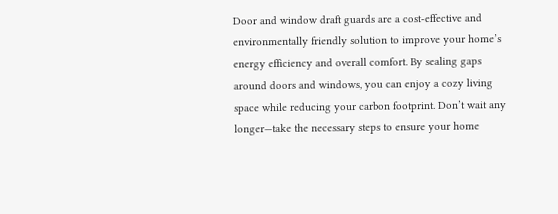Door and window draft guards are a cost-effective and environmentally friendly solution to improve your home’s energy efficiency and overall comfort. By sealing gaps around doors and windows, you can enjoy a cozy living space while reducing your carbon footprint. Don’t wait any longer—take the necessary steps to ensure your home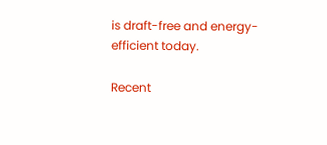is draft-free and energy-efficient today.

Recent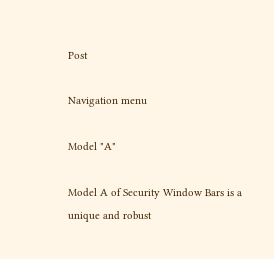Post

Navigation menu

Model "A"

Model A of Security Window Bars is a unique and robust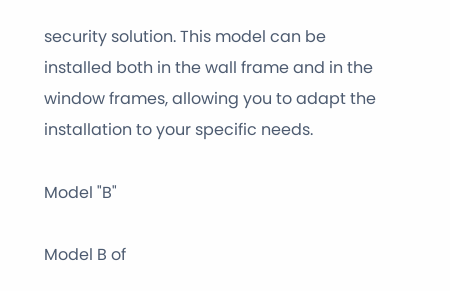security solution. This model can be installed both in the wall frame and in the window frames, allowing you to adapt the installation to your specific needs.

Model "B"

Model B of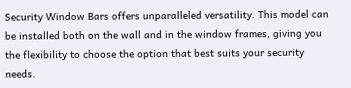Security Window Bars offers unparalleled versatility. This model can be installed both on the wall and in the window frames, giving you the flexibility to choose the option that best suits your security needs.